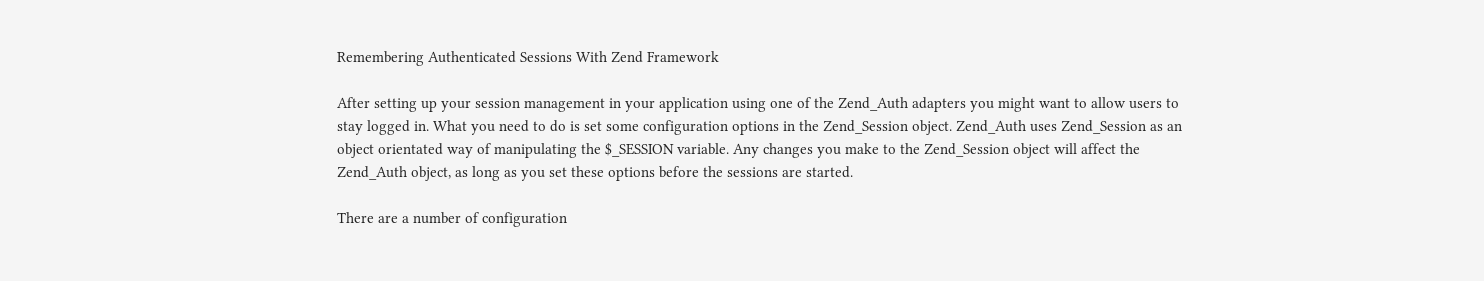Remembering Authenticated Sessions With Zend Framework

After setting up your session management in your application using one of the Zend_Auth adapters you might want to allow users to stay logged in. What you need to do is set some configuration options in the Zend_Session object. Zend_Auth uses Zend_Session as an object orientated way of manipulating the $_SESSION variable. Any changes you make to the Zend_Session object will affect the Zend_Auth object, as long as you set these options before the sessions are started.

There are a number of configuration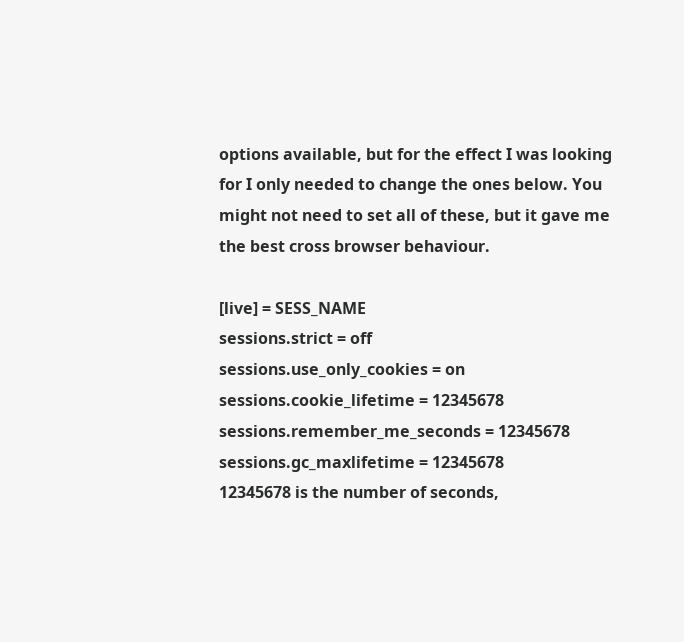options available, but for the effect I was looking for I only needed to change the ones below. You might not need to set all of these, but it gave me the best cross browser behaviour.

[live] = SESS_NAME
sessions.strict = off
sessions.use_only_cookies = on
sessions.cookie_lifetime = 12345678
sessions.remember_me_seconds = 12345678
sessions.gc_maxlifetime = 12345678
12345678 is the number of seconds,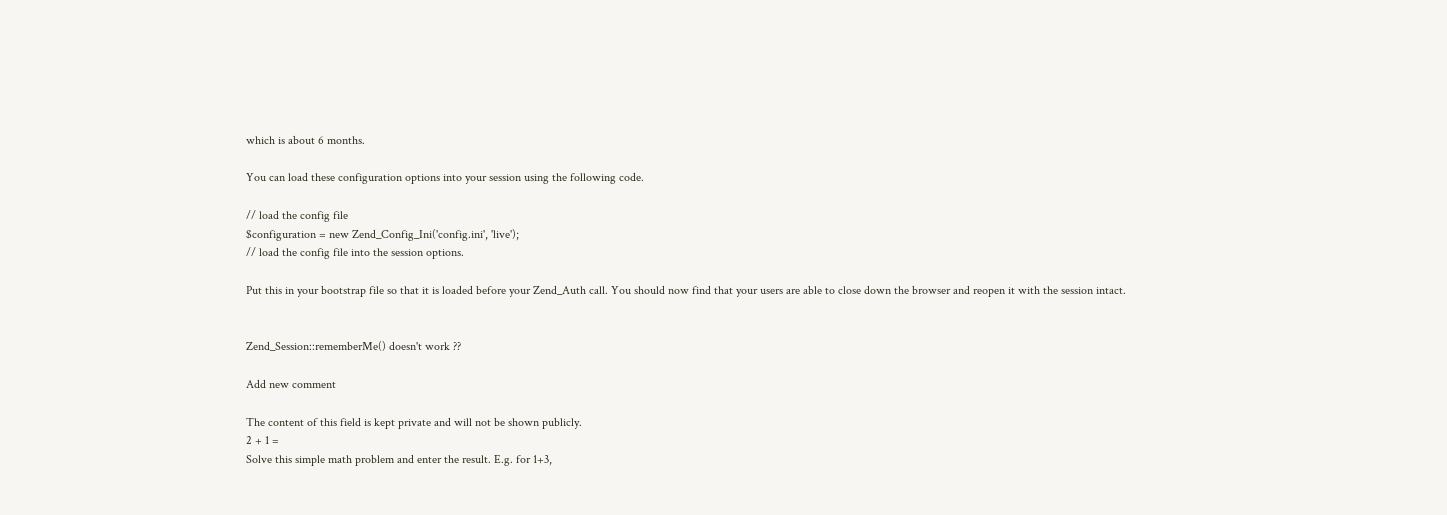which is about 6 months.

You can load these configuration options into your session using the following code.

// load the config file
$configuration = new Zend_Config_Ini('config.ini', 'live');
// load the config file into the session options.

Put this in your bootstrap file so that it is loaded before your Zend_Auth call. You should now find that your users are able to close down the browser and reopen it with the session intact.


Zend_Session::rememberMe() doesn't work ??

Add new comment

The content of this field is kept private and will not be shown publicly.
2 + 1 =
Solve this simple math problem and enter the result. E.g. for 1+3,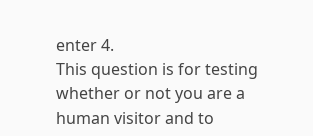enter 4.
This question is for testing whether or not you are a human visitor and to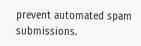prevent automated spam submissions.